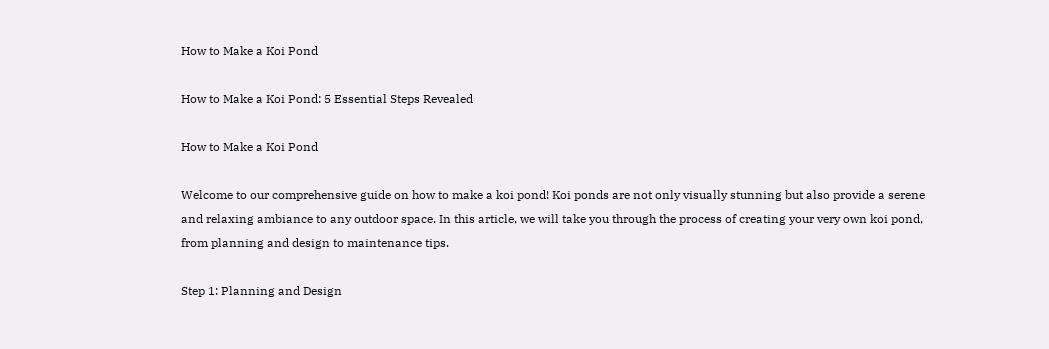How to Make a Koi Pond

How to Make a Koi Pond: 5 Essential Steps Revealed

How to Make a Koi Pond

Welcome to our comprehensive guide on how to make a koi pond! Koi ponds are not only visually stunning but also provide a serene and relaxing ambiance to any outdoor space. In this article, we will take you through the process of creating your very own koi pond, from planning and design to maintenance tips.

Step 1: Planning and Design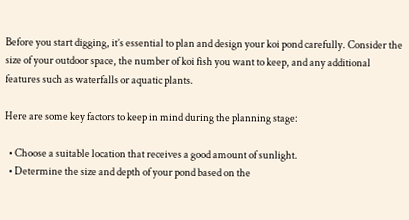Before you start digging, it’s essential to plan and design your koi pond carefully. Consider the size of your outdoor space, the number of koi fish you want to keep, and any additional features such as waterfalls or aquatic plants.

Here are some key factors to keep in mind during the planning stage:

  • Choose a suitable location that receives a good amount of sunlight.
  • Determine the size and depth of your pond based on the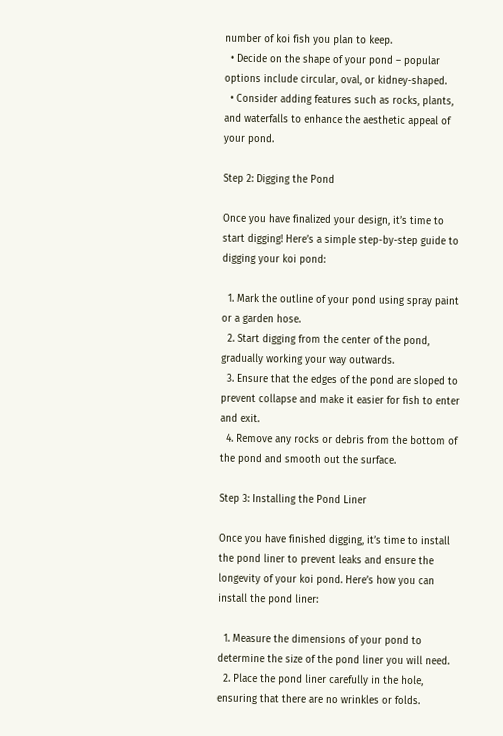number of koi fish you plan to keep.
  • Decide on the shape of your pond – popular options include circular, oval, or kidney-shaped.
  • Consider adding features such as rocks, plants, and waterfalls to enhance the aesthetic appeal of your pond.

Step 2: Digging the Pond

Once you have finalized your design, it’s time to start digging! Here’s a simple step-by-step guide to digging your koi pond:

  1. Mark the outline of your pond using spray paint or a garden hose.
  2. Start digging from the center of the pond, gradually working your way outwards.
  3. Ensure that the edges of the pond are sloped to prevent collapse and make it easier for fish to enter and exit.
  4. Remove any rocks or debris from the bottom of the pond and smooth out the surface.

Step 3: Installing the Pond Liner

Once you have finished digging, it’s time to install the pond liner to prevent leaks and ensure the longevity of your koi pond. Here’s how you can install the pond liner:

  1. Measure the dimensions of your pond to determine the size of the pond liner you will need.
  2. Place the pond liner carefully in the hole, ensuring that there are no wrinkles or folds.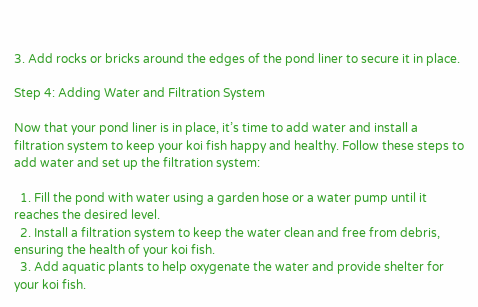3. Add rocks or bricks around the edges of the pond liner to secure it in place.

Step 4: Adding Water and Filtration System

Now that your pond liner is in place, it’s time to add water and install a filtration system to keep your koi fish happy and healthy. Follow these steps to add water and set up the filtration system:

  1. Fill the pond with water using a garden hose or a water pump until it reaches the desired level.
  2. Install a filtration system to keep the water clean and free from debris, ensuring the health of your koi fish.
  3. Add aquatic plants to help oxygenate the water and provide shelter for your koi fish.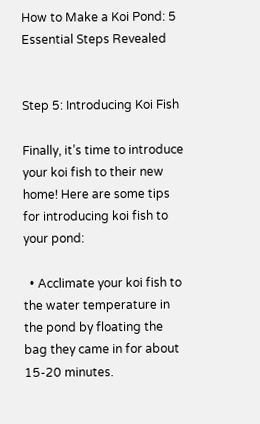How to Make a Koi Pond: 5 Essential Steps Revealed


Step 5: Introducing Koi Fish

Finally, it’s time to introduce your koi fish to their new home! Here are some tips for introducing koi fish to your pond:

  • Acclimate your koi fish to the water temperature in the pond by floating the bag they came in for about 15-20 minutes.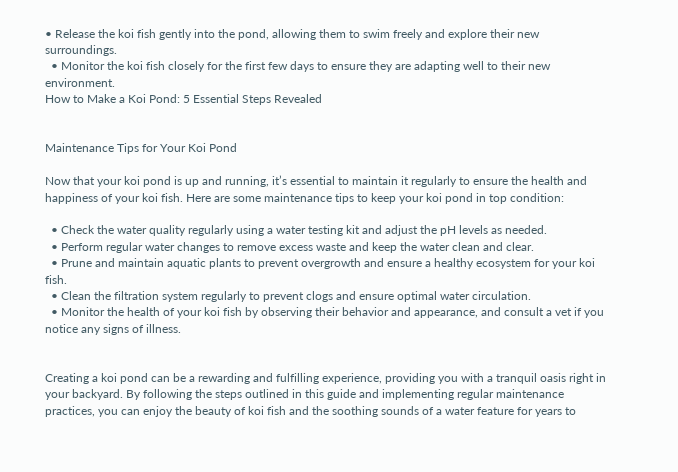• Release the koi fish gently into the pond, allowing them to swim freely and explore their new surroundings.
  • Monitor the koi fish closely for the first few days to ensure they are adapting well to their new environment.
How to Make a Koi Pond: 5 Essential Steps Revealed


Maintenance Tips for Your Koi Pond

Now that your koi pond is up and running, it’s essential to maintain it regularly to ensure the health and happiness of your koi fish. Here are some maintenance tips to keep your koi pond in top condition:

  • Check the water quality regularly using a water testing kit and adjust the pH levels as needed.
  • Perform regular water changes to remove excess waste and keep the water clean and clear.
  • Prune and maintain aquatic plants to prevent overgrowth and ensure a healthy ecosystem for your koi fish.
  • Clean the filtration system regularly to prevent clogs and ensure optimal water circulation.
  • Monitor the health of your koi fish by observing their behavior and appearance, and consult a vet if you notice any signs of illness.


Creating a koi pond can be a rewarding and fulfilling experience, providing you with a tranquil oasis right in your backyard. By following the steps outlined in this guide and implementing regular maintenance practices, you can enjoy the beauty of koi fish and the soothing sounds of a water feature for years to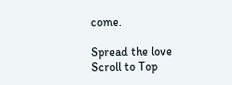come.

Spread the love
Scroll to Top